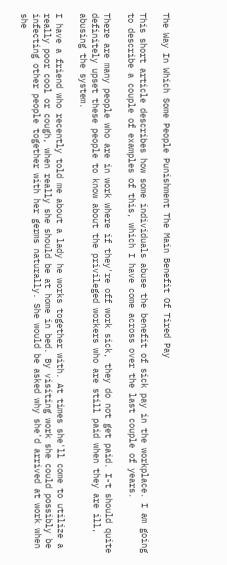The Way In Which Some People Punishment The Main Benefit Of Tired Pay

This short article describes how some individuals abuse the benefit of sick pay in the workplace. I am going to describe a couple of examples of this, which I have come across over the last couple of years.

There are many people who are in work where if they're off work sick, they do not get paid. I-t should quite definitely upset these people to know about the privileged workers who are still paid when they are ill, abusing the system.

I have a friend who recently told me about a lady he works together with. At times she'll come to utilize a really poor cool or cough, when really she should be at home in bed. By visiting work she could possibly be infecting other people together with her germs naturally. She would be asked why she'd arrived at work when she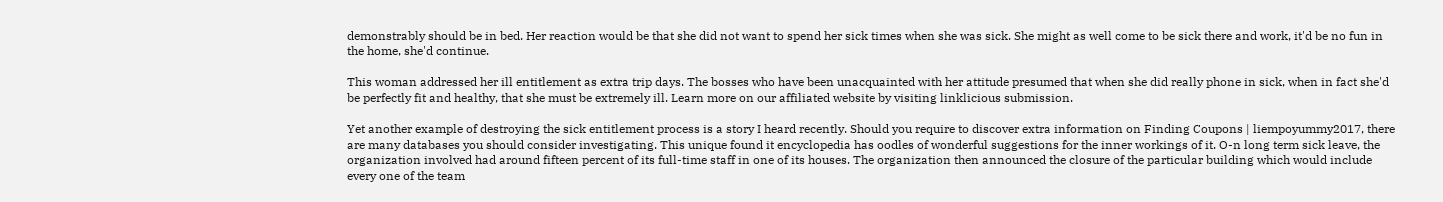demonstrably should be in bed. Her reaction would be that she did not want to spend her sick times when she was sick. She might as well come to be sick there and work, it'd be no fun in the home, she'd continue.

This woman addressed her ill entitlement as extra trip days. The bosses who have been unacquainted with her attitude presumed that when she did really phone in sick, when in fact she'd be perfectly fit and healthy, that she must be extremely ill. Learn more on our affiliated website by visiting linklicious submission.

Yet another example of destroying the sick entitlement process is a story I heard recently. Should you require to discover extra information on Finding Coupons | liempoyummy2017, there are many databases you should consider investigating. This unique found it encyclopedia has oodles of wonderful suggestions for the inner workings of it. O-n long term sick leave, the organization involved had around fifteen percent of its full-time staff in one of its houses. The organization then announced the closure of the particular building which would include every one of the team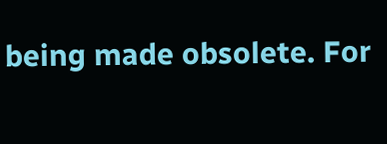being made obsolete. For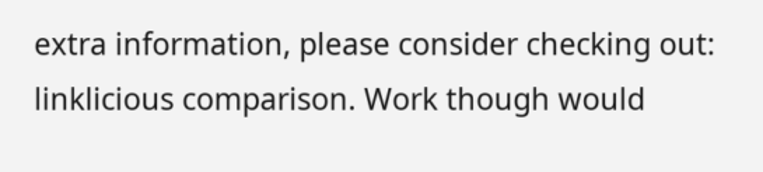extra information, please consider checking out: linklicious comparison. Work though would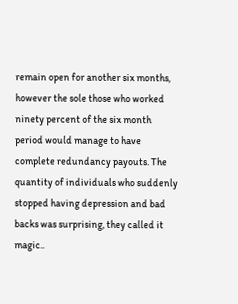remain open for another six months, however the sole those who worked ninety percent of the six month period would manage to have complete redundancy payouts. The quantity of individuals who suddenly stopped having depression and bad backs was surprising, they called it magic..